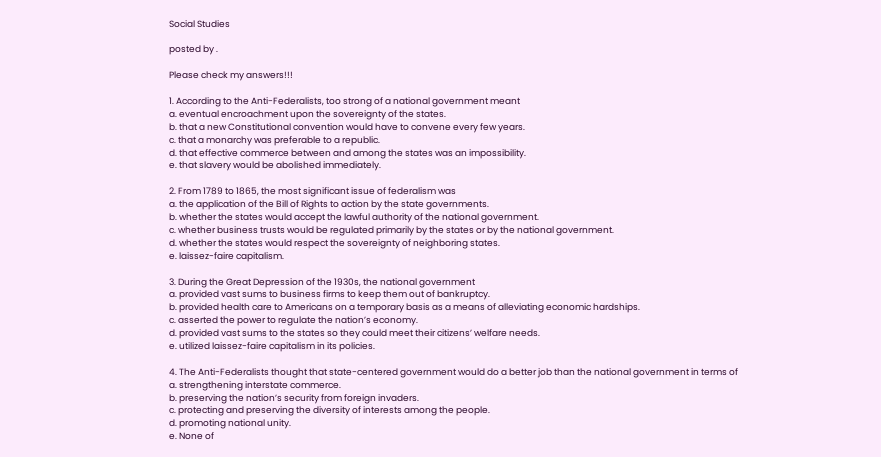Social Studies

posted by .

Please check my answers!!!

1. According to the Anti-Federalists, too strong of a national government meant
a. eventual encroachment upon the sovereignty of the states.
b. that a new Constitutional convention would have to convene every few years.
c. that a monarchy was preferable to a republic.
d. that effective commerce between and among the states was an impossibility.
e. that slavery would be abolished immediately.

2. From 1789 to 1865, the most significant issue of federalism was
a. the application of the Bill of Rights to action by the state governments.
b. whether the states would accept the lawful authority of the national government.
c. whether business trusts would be regulated primarily by the states or by the national government.
d. whether the states would respect the sovereignty of neighboring states.
e. laissez-faire capitalism.

3. During the Great Depression of the 1930s, the national government
a. provided vast sums to business firms to keep them out of bankruptcy.
b. provided health care to Americans on a temporary basis as a means of alleviating economic hardships.
c. asserted the power to regulate the nation’s economy.
d. provided vast sums to the states so they could meet their citizens’ welfare needs.
e. utilized laissez-faire capitalism in its policies.

4. The Anti-Federalists thought that state-centered government would do a better job than the national government in terms of
a. strengthening interstate commerce.
b. preserving the nation’s security from foreign invaders.
c. protecting and preserving the diversity of interests among the people.
d. promoting national unity.
e. None of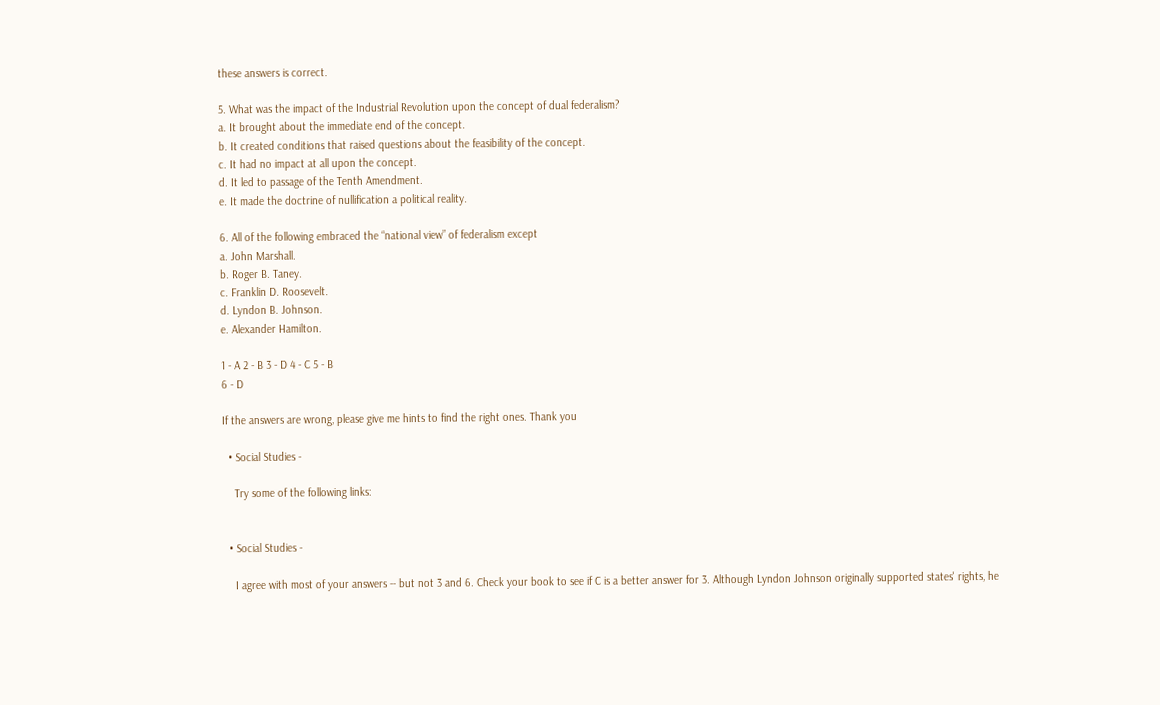these answers is correct.

5. What was the impact of the Industrial Revolution upon the concept of dual federalism?
a. It brought about the immediate end of the concept.
b. It created conditions that raised questions about the feasibility of the concept.
c. It had no impact at all upon the concept.
d. It led to passage of the Tenth Amendment.
e. It made the doctrine of nullification a political reality.

6. All of the following embraced the “national view” of federalism except
a. John Marshall.
b. Roger B. Taney.
c. Franklin D. Roosevelt.
d. Lyndon B. Johnson.
e. Alexander Hamilton.

1 - A 2 - B 3 - D 4 - C 5 - B
6 - D

If the answers are wrong, please give me hints to find the right ones. Thank you

  • Social Studies -

    Try some of the following links:


  • Social Studies -

    I agree with most of your answers -- but not 3 and 6. Check your book to see if C is a better answer for 3. Although Lyndon Johnson originally supported states' rights, he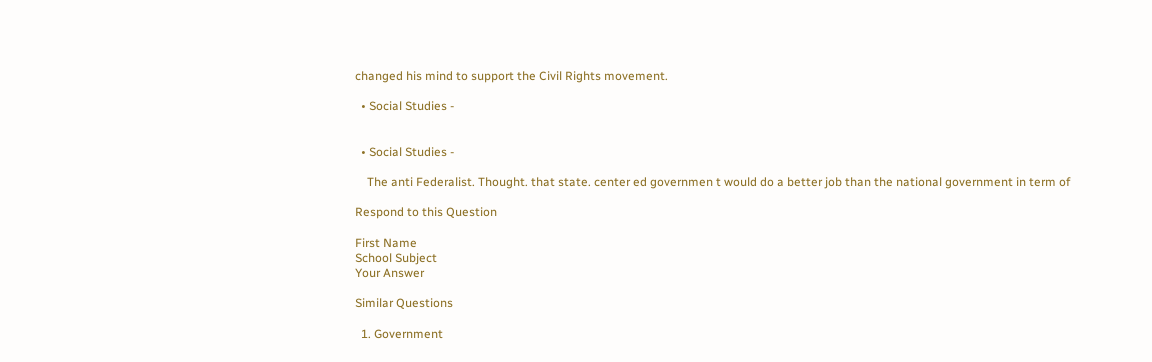changed his mind to support the Civil Rights movement.

  • Social Studies -


  • Social Studies -

    The anti Federalist. Thought. that state. center ed governmen t would do a better job than the national government in term of

Respond to this Question

First Name
School Subject
Your Answer

Similar Questions

  1. Government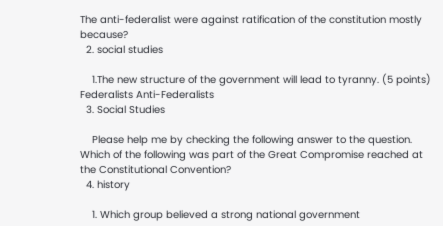The anti-federalist were against ratification of the constitution mostly because?
  2. social studies

    1.The new structure of the government will lead to tyranny. (5 points) Federalists Anti-Federalists
  3. Social Studies

    Please help me by checking the following answer to the question. Which of the following was part of the Great Compromise reached at the Constitutional Convention?
  4. history

    1. Which group believed a strong national government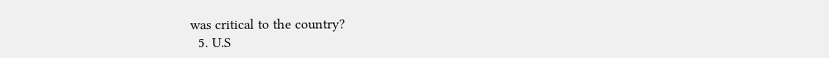was critical to the country?
  5. U.S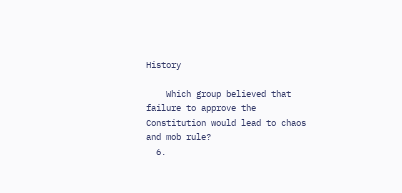History

    Which group believed that failure to approve the Constitution would lead to chaos and mob rule?
  6.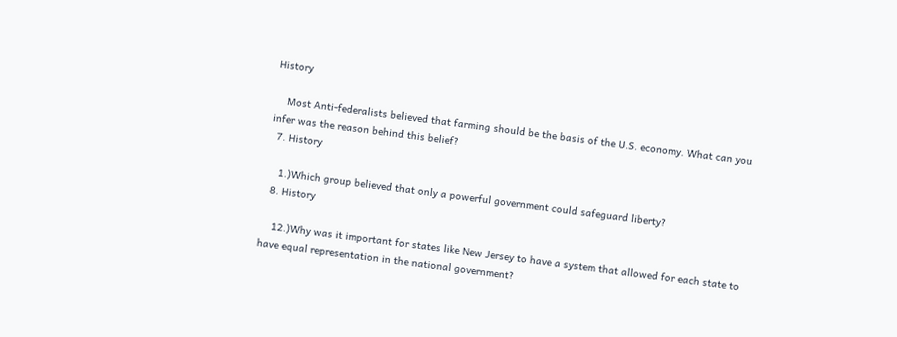History

    Most Anti-federalists believed that farming should be the basis of the U.S. economy. What can you infer was the reason behind this belief?
  7. History

    1.)Which group believed that only a powerful government could safeguard liberty?
  8. History

    12.)Why was it important for states like New Jersey to have a system that allowed for each state to have equal representation in the national government?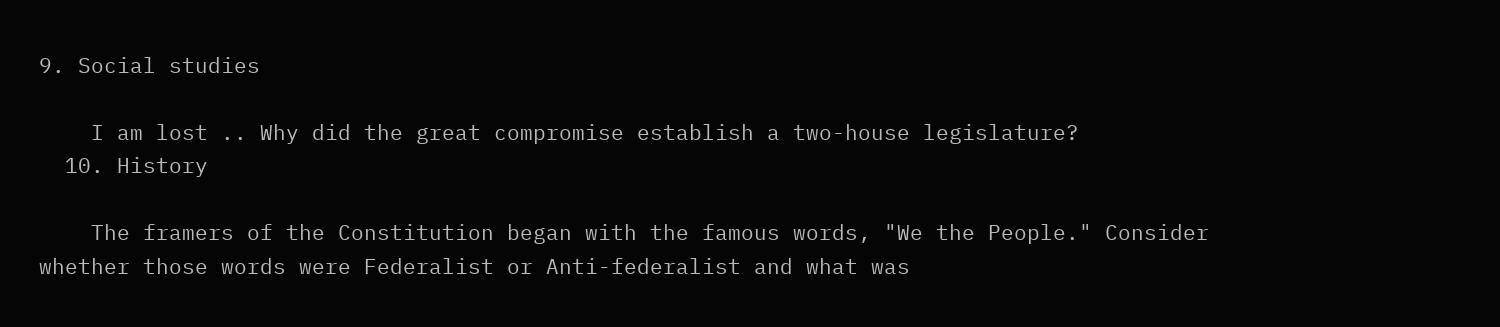9. Social studies

    I am lost .. Why did the great compromise establish a two-house legislature?
  10. History

    The framers of the Constitution began with the famous words, "We the People." Consider whether those words were Federalist or Anti-federalist and what was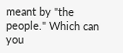meant by "the people." Which can you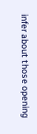infer about those opening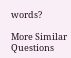words?

More Similar Questions